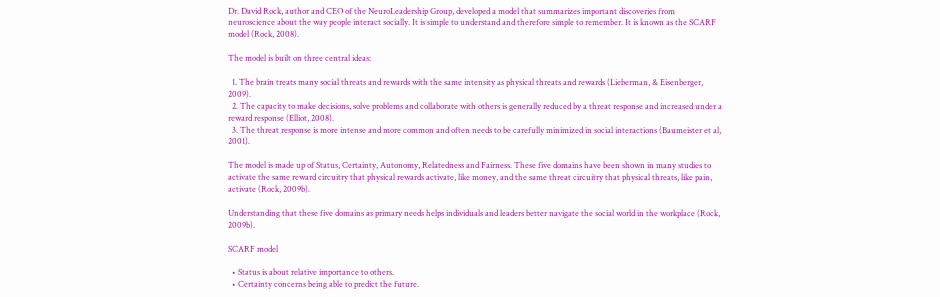Dr. David Rock, author and CEO of the NeuroLeadership Group, developed a model that summarizes important discoveries from neuroscience about the way people interact socially. It is simple to understand and therefore simple to remember. It is known as the SCARF model (Rock, 2008).

The model is built on three central ideas:

  1. The brain treats many social threats and rewards with the same intensity as physical threats and rewards (Lieberman, & Eisenberger, 2009).
  2. The capacity to make decisions, solve problems and collaborate with others is generally reduced by a threat response and increased under a reward response (Elliot, 2008).
  3. The threat response is more intense and more common and often needs to be carefully minimized in social interactions (Baumeister et al, 2001).

The model is made up of Status, Certainty, Autonomy, Relatedness and Fairness. These five domains have been shown in many studies to activate the same reward circuitry that physical rewards activate, like money, and the same threat circuitry that physical threats, like pain, activate (Rock, 2009b).

Understanding that these five domains as primary needs helps individuals and leaders better navigate the social world in the workplace (Rock, 2009b).

SCARF model

  • Status is about relative importance to others.
  • Certainty concerns being able to predict the future.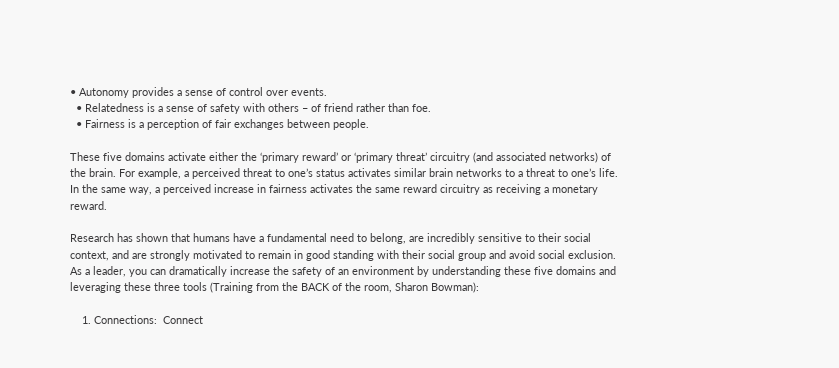• Autonomy provides a sense of control over events.
  • Relatedness is a sense of safety with others – of friend rather than foe.
  • Fairness is a perception of fair exchanges between people.

These five domains activate either the ‘primary reward’ or ‘primary threat’ circuitry (and associated networks) of the brain. For example, a perceived threat to one’s status activates similar brain networks to a threat to one’s life. In the same way, a perceived increase in fairness activates the same reward circuitry as receiving a monetary reward.

Research has shown that humans have a fundamental need to belong, are incredibly sensitive to their social context, and are strongly motivated to remain in good standing with their social group and avoid social exclusion. As a leader, you can dramatically increase the safety of an environment by understanding these five domains and leveraging these three tools (Training from the BACK of the room, Sharon Bowman):

    1. Connections:  Connect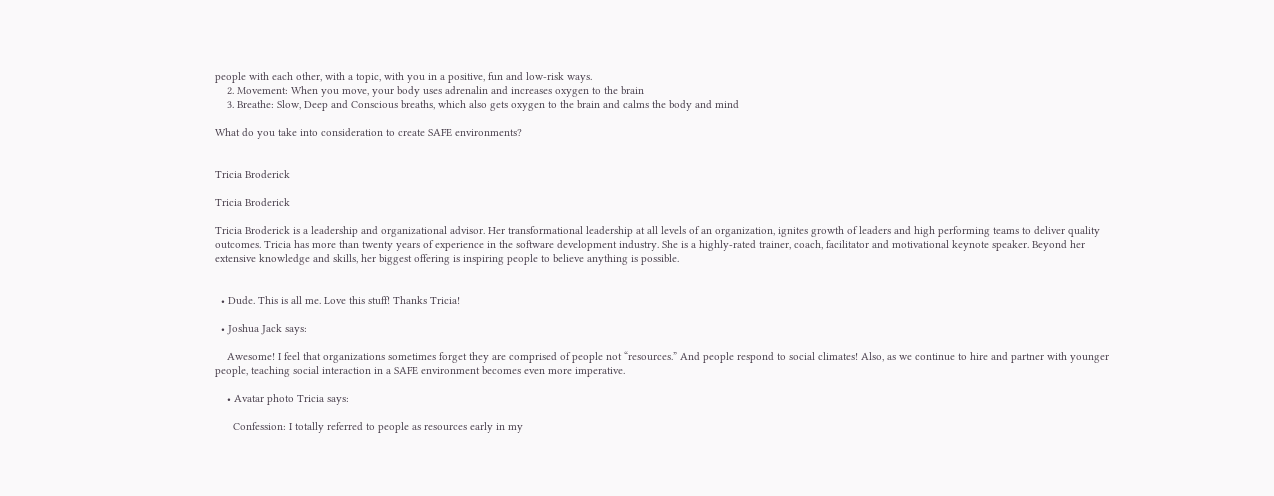people with each other, with a topic, with you in a positive, fun and low-risk ways.
    2. Movement: When you move, your body uses adrenalin and increases oxygen to the brain
    3. Breathe: Slow, Deep and Conscious breaths, which also gets oxygen to the brain and calms the body and mind

What do you take into consideration to create SAFE environments?


Tricia Broderick

Tricia Broderick

Tricia Broderick is a leadership and organizational advisor. Her transformational leadership at all levels of an organization, ignites growth of leaders and high performing teams to deliver quality outcomes. Tricia has more than twenty years of experience in the software development industry. She is a highly-rated trainer, coach, facilitator and motivational keynote speaker. Beyond her extensive knowledge and skills, her biggest offering is inspiring people to believe anything is possible.


  • Dude. This is all me. Love this stuff! Thanks Tricia!

  • Joshua Jack says:

    Awesome! I feel that organizations sometimes forget they are comprised of people not “resources.” And people respond to social climates! Also, as we continue to hire and partner with younger people, teaching social interaction in a SAFE environment becomes even more imperative.

    • Avatar photo Tricia says:

      Confession: I totally referred to people as resources early in my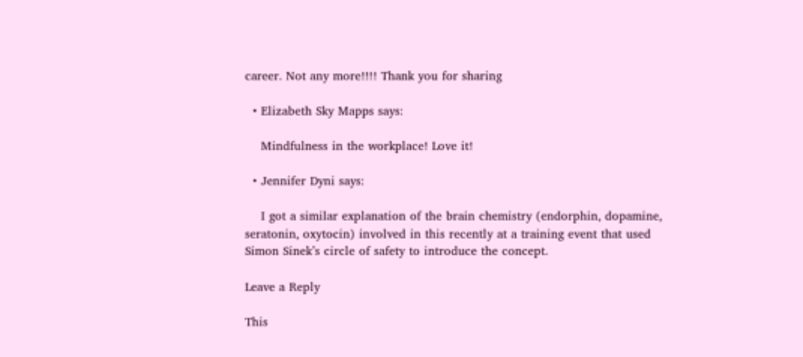career. Not any more!!!! Thank you for sharing

  • Elizabeth Sky Mapps says:

    Mindfulness in the workplace! Love it!

  • Jennifer Dyni says:

    I got a similar explanation of the brain chemistry (endorphin, dopamine, seratonin, oxytocin) involved in this recently at a training event that used Simon Sinek’s circle of safety to introduce the concept.

Leave a Reply

This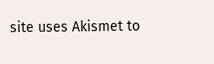site uses Akismet to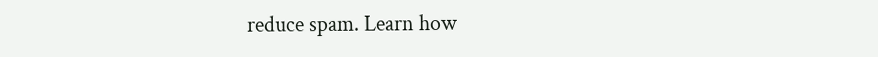reduce spam. Learn how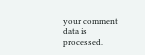your comment data is processed.